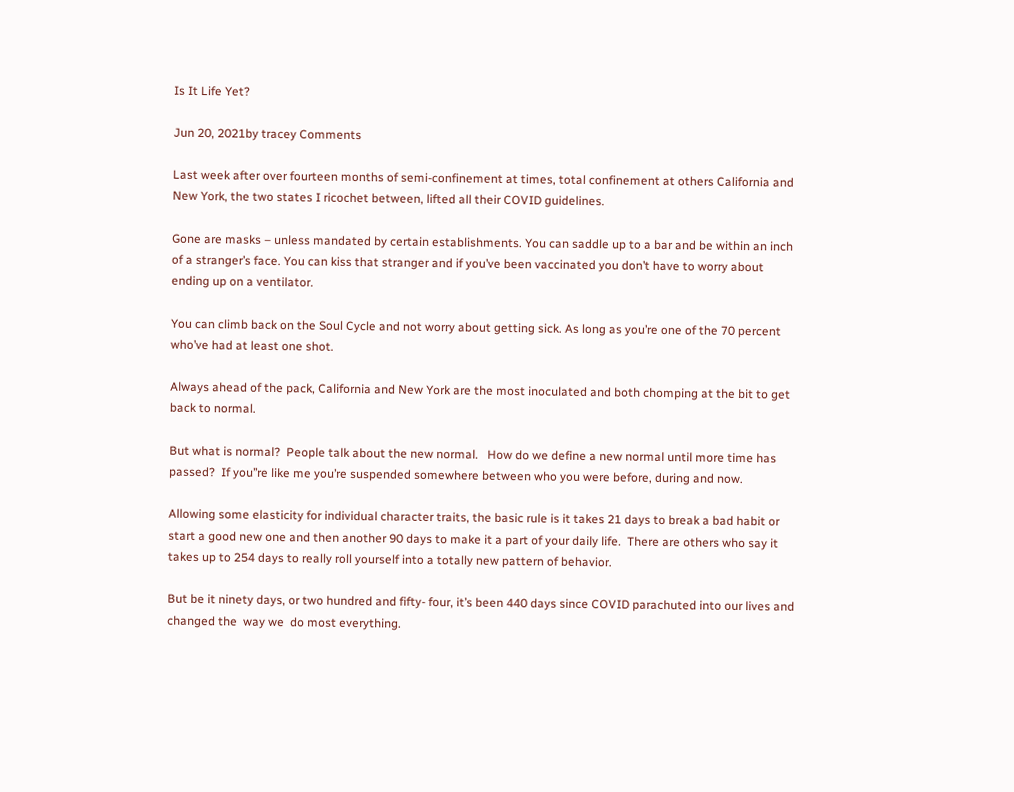Is It Life Yet?

Jun 20, 2021by tracey Comments

Last week after over fourteen months of semi-confinement at times, total confinement at others California and New York, the two states I ricochet between, lifted all their COVID guidelines.

Gone are masks – unless mandated by certain establishments. You can saddle up to a bar and be within an inch of a stranger’s face. You can kiss that stranger and if you’ve been vaccinated you don’t have to worry about ending up on a ventilator.

You can climb back on the Soul Cycle and not worry about getting sick. As long as you’re one of the 70 percent who’ve had at least one shot.

Always ahead of the pack, California and New York are the most inoculated and both chomping at the bit to get back to normal.

But what is normal?  People talk about the new normal.   How do we define a new normal until more time has passed?  If you’’re like me you’re suspended somewhere between who you were before, during and now.

Allowing some elasticity for individual character traits, the basic rule is it takes 21 days to break a bad habit or start a good new one and then another 90 days to make it a part of your daily life.  There are others who say it takes up to 254 days to really roll yourself into a totally new pattern of behavior.

But be it ninety days, or two hundred and fifty- four, it’s been 440 days since COVID parachuted into our lives and changed the  way we  do most everything.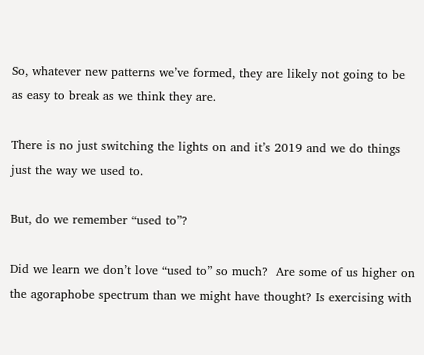So, whatever new patterns we’ve formed, they are likely not going to be as easy to break as we think they are.

There is no just switching the lights on and it’s 2019 and we do things just the way we used to.

But, do we remember “used to”?

Did we learn we don’t love “used to” so much?  Are some of us higher on the agoraphobe spectrum than we might have thought? Is exercising with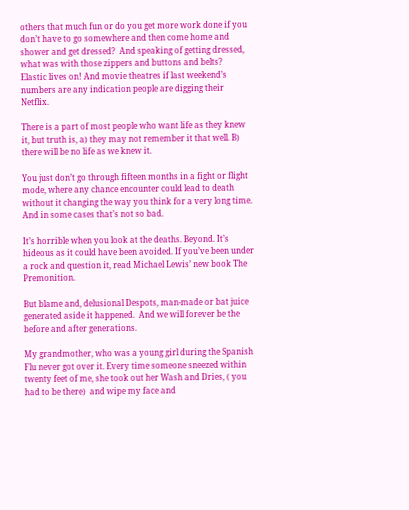others that much fun or do you get more work done if you don’t have to go somewhere and then come home and shower and get dressed?  And speaking of getting dressed, what was with those zippers and buttons and belts?  Elastic lives on! And movie theatres if last weekend’s numbers are any indication people are digging their Netflix.

There is a part of most people who want life as they knew it, but truth is, a) they may not remember it that well. B) there will be no life as we knew it.

You just don’t go through fifteen months in a fight or flight mode, where any chance encounter could lead to death without it changing the way you think for a very long time. And in some cases that’s not so bad.

It’s horrible when you look at the deaths. Beyond. It’s hideous as it could have been avoided. If you’ve been under a rock and question it, read Michael Lewis’ new book The Premonition.

But blame and, delusional Despots, man-made or bat juice generated aside it happened.  And we will forever be the before and after generations.

My grandmother, who was a young girl during the Spanish Flu never got over it. Every time someone sneezed within twenty feet of me, she took out her Wash and Dries, ( you had to be there)  and wipe my face and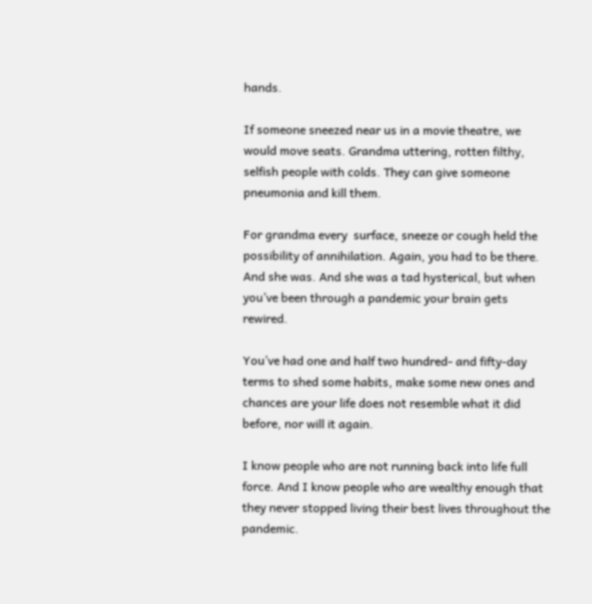hands.

If someone sneezed near us in a movie theatre, we would move seats. Grandma uttering, rotten filthy, selfish people with colds. They can give someone pneumonia and kill them.

For grandma every  surface, sneeze or cough held the possibility of annihilation. Again, you had to be there.  And she was. And she was a tad hysterical, but when you’ve been through a pandemic your brain gets rewired.

You’ve had one and half two hundred- and fifty-day terms to shed some habits, make some new ones and chances are your life does not resemble what it did before, nor will it again.

I know people who are not running back into life full force. And I know people who are wealthy enough that they never stopped living their best lives throughout the pandemic.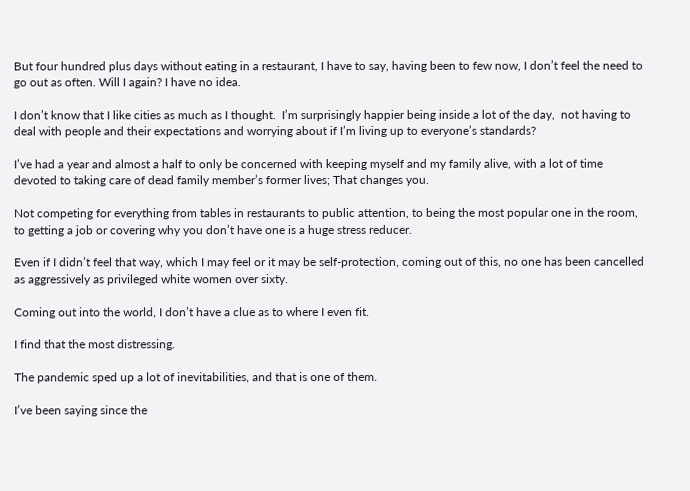But four hundred plus days without eating in a restaurant, I have to say, having been to few now, I don’t feel the need to go out as often. Will I again? I have no idea.

I don’t know that I like cities as much as I thought.  I’m surprisingly happier being inside a lot of the day,  not having to deal with people and their expectations and worrying about if I’m living up to everyone’s standards?

I’ve had a year and almost a half to only be concerned with keeping myself and my family alive, with a lot of time devoted to taking care of dead family member’s former lives; That changes you.

Not competing for everything from tables in restaurants to public attention, to being the most popular one in the room, to getting a job or covering why you don’t have one is a huge stress reducer.

Even if I didn’t feel that way, which I may feel or it may be self-protection, coming out of this, no one has been cancelled as aggressively as privileged white women over sixty.

Coming out into the world, I don’t have a clue as to where I even fit.

I find that the most distressing.

The pandemic sped up a lot of inevitabilities, and that is one of them.

I’ve been saying since the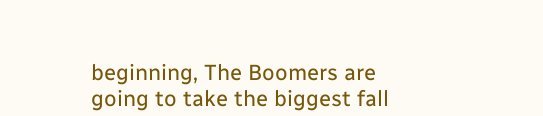beginning, The Boomers are going to take the biggest fall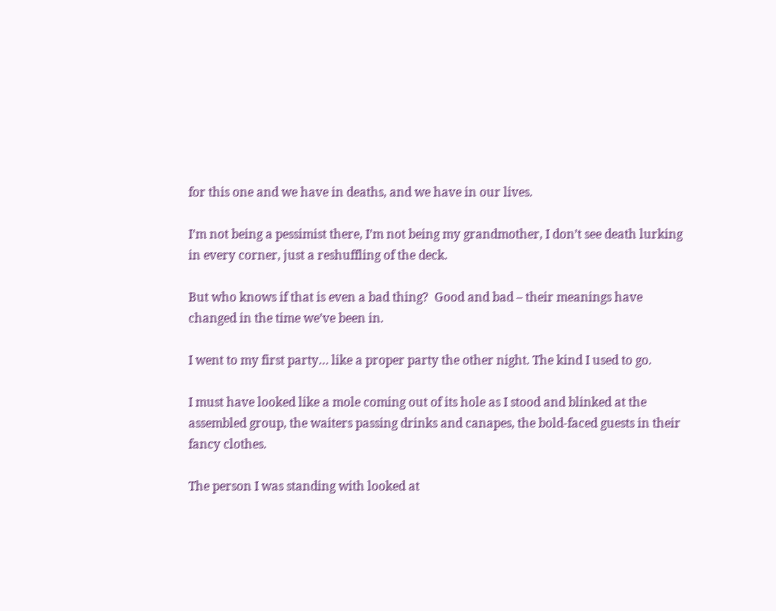for this one and we have in deaths, and we have in our lives.

I’m not being a pessimist there, I’m not being my grandmother, I don’t see death lurking in every corner, just a reshuffling of the deck.

But who knows if that is even a bad thing?  Good and bad – their meanings have changed in the time we’ve been in.

I went to my first party… like a proper party the other night. The kind I used to go.

I must have looked like a mole coming out of its hole as I stood and blinked at the assembled group, the waiters passing drinks and canapes, the bold-faced guests in their fancy clothes.

The person I was standing with looked at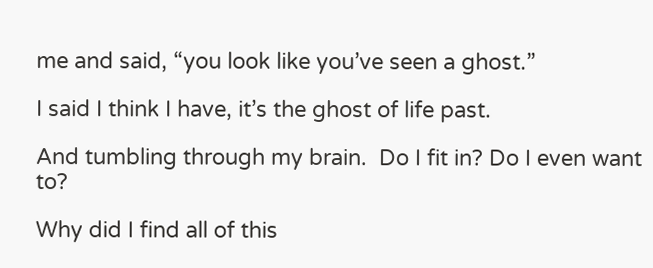me and said, “you look like you’ve seen a ghost.”

I said I think I have, it’s the ghost of life past.

And tumbling through my brain.  Do I fit in? Do I even want to?

Why did I find all of this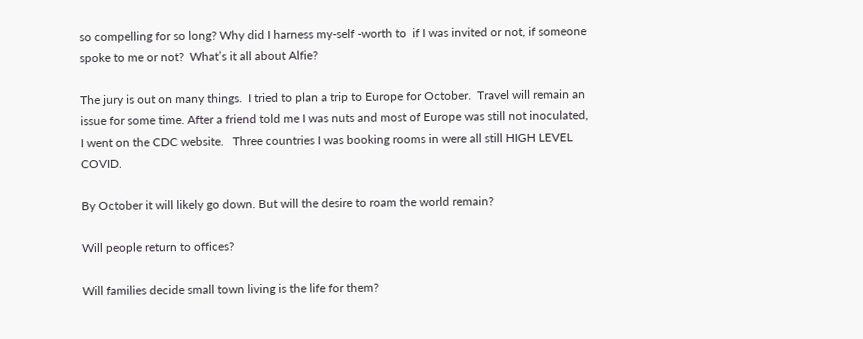so compelling for so long? Why did I harness my-self -worth to  if I was invited or not, if someone spoke to me or not?  What’s it all about Alfie?

The jury is out on many things.  I tried to plan a trip to Europe for October.  Travel will remain an issue for some time. After a friend told me I was nuts and most of Europe was still not inoculated, I went on the CDC website.   Three countries I was booking rooms in were all still HIGH LEVEL COVID.

By October it will likely go down. But will the desire to roam the world remain?

Will people return to offices?

Will families decide small town living is the life for them?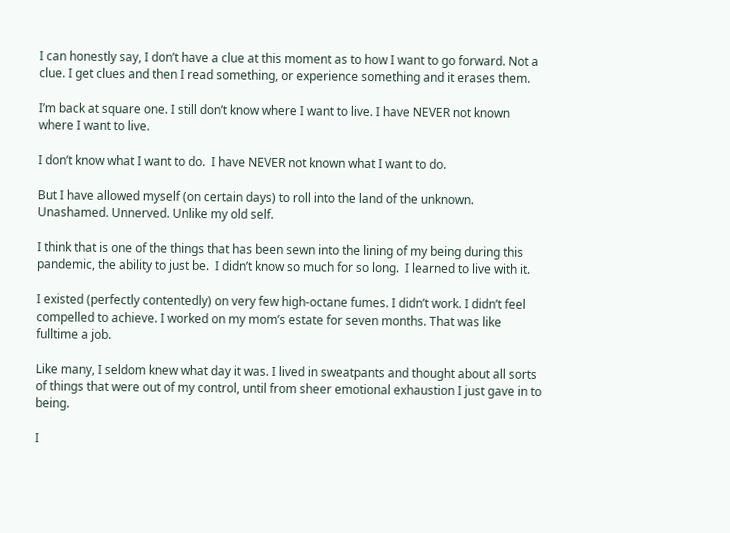I can honestly say, I don’t have a clue at this moment as to how I want to go forward. Not a clue. I get clues and then I read something, or experience something and it erases them.

I’m back at square one. I still don’t know where I want to live. I have NEVER not known where I want to live.

I don’t know what I want to do.  I have NEVER not known what I want to do.

But I have allowed myself (on certain days) to roll into the land of the unknown. Unashamed. Unnerved. Unlike my old self.

I think that is one of the things that has been sewn into the lining of my being during this pandemic, the ability to just be.  I didn’t know so much for so long.  I learned to live with it.

I existed (perfectly contentedly) on very few high-octane fumes. I didn’t work. I didn’t feel compelled to achieve. I worked on my mom’s estate for seven months. That was like fulltime a job.

Like many, I seldom knew what day it was. I lived in sweatpants and thought about all sorts of things that were out of my control, until from sheer emotional exhaustion I just gave in to being.

I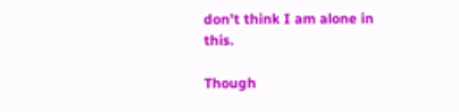don’t think I am alone in this.

Though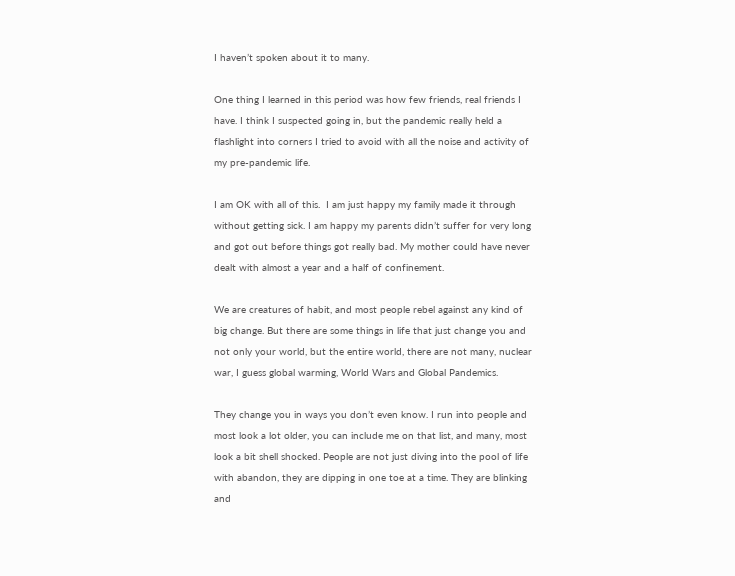I haven’t spoken about it to many.

One thing I learned in this period was how few friends, real friends I have. I think I suspected going in, but the pandemic really held a flashlight into corners I tried to avoid with all the noise and activity of my pre-pandemic life.

I am OK with all of this.  I am just happy my family made it through without getting sick. I am happy my parents didn’t suffer for very long and got out before things got really bad. My mother could have never dealt with almost a year and a half of confinement.

We are creatures of habit, and most people rebel against any kind of big change. But there are some things in life that just change you and not only your world, but the entire world, there are not many, nuclear war, I guess global warming, World Wars and Global Pandemics.

They change you in ways you don’t even know. I run into people and most look a lot older, you can include me on that list, and many, most look a bit shell shocked. People are not just diving into the pool of life with abandon, they are dipping in one toe at a time. They are blinking and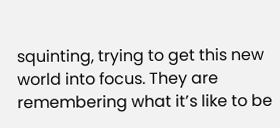squinting, trying to get this new world into focus. They are remembering what it’s like to be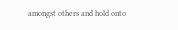amongst others and hold onto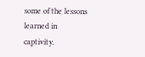some of the lessons learned in captivity.